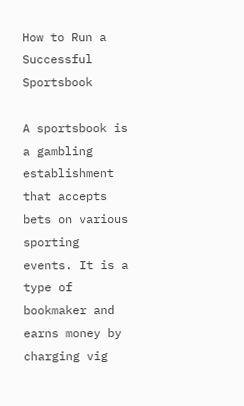How to Run a Successful Sportsbook

A sportsbook is a gambling establishment that accepts bets on various sporting events. It is a type of bookmaker and earns money by charging vig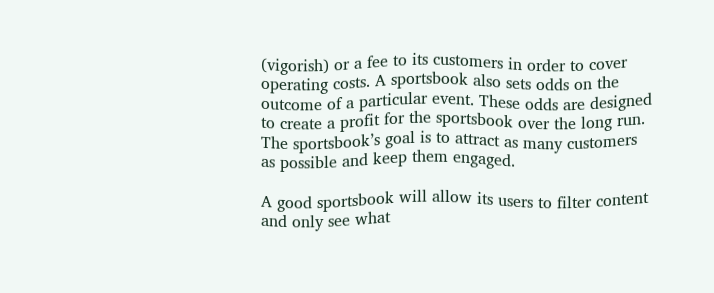(vigorish) or a fee to its customers in order to cover operating costs. A sportsbook also sets odds on the outcome of a particular event. These odds are designed to create a profit for the sportsbook over the long run. The sportsbook’s goal is to attract as many customers as possible and keep them engaged.

A good sportsbook will allow its users to filter content and only see what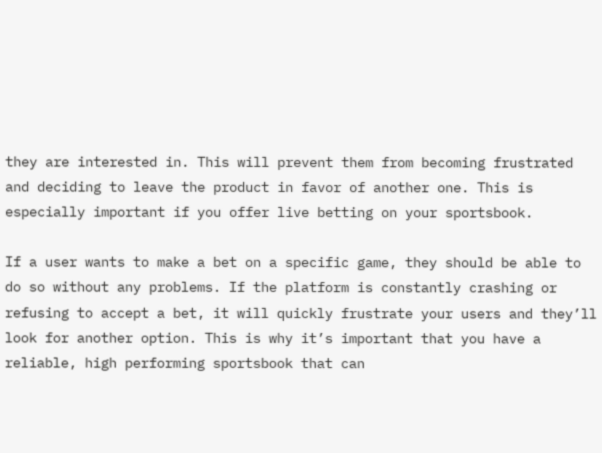they are interested in. This will prevent them from becoming frustrated and deciding to leave the product in favor of another one. This is especially important if you offer live betting on your sportsbook.

If a user wants to make a bet on a specific game, they should be able to do so without any problems. If the platform is constantly crashing or refusing to accept a bet, it will quickly frustrate your users and they’ll look for another option. This is why it’s important that you have a reliable, high performing sportsbook that can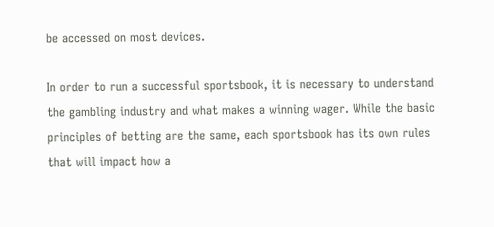be accessed on most devices.

In order to run a successful sportsbook, it is necessary to understand the gambling industry and what makes a winning wager. While the basic principles of betting are the same, each sportsbook has its own rules that will impact how a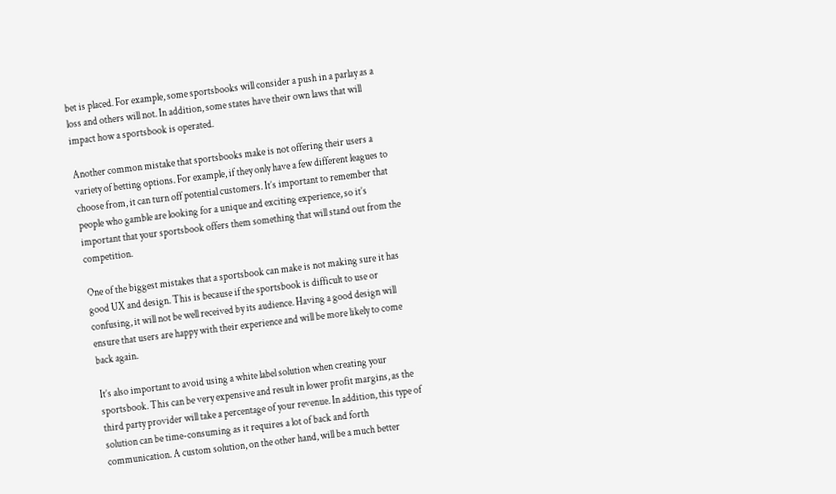bet is placed. For example, some sportsbooks will consider a push in a parlay as a loss and others will not. In addition, some states have their own laws that will impact how a sportsbook is operated.

Another common mistake that sportsbooks make is not offering their users a variety of betting options. For example, if they only have a few different leagues to choose from, it can turn off potential customers. It’s important to remember that people who gamble are looking for a unique and exciting experience, so it’s important that your sportsbook offers them something that will stand out from the competition.

One of the biggest mistakes that a sportsbook can make is not making sure it has good UX and design. This is because if the sportsbook is difficult to use or confusing, it will not be well received by its audience. Having a good design will ensure that users are happy with their experience and will be more likely to come back again.

It’s also important to avoid using a white label solution when creating your sportsbook. This can be very expensive and result in lower profit margins, as the third party provider will take a percentage of your revenue. In addition, this type of solution can be time-consuming as it requires a lot of back and forth communication. A custom solution, on the other hand, will be a much better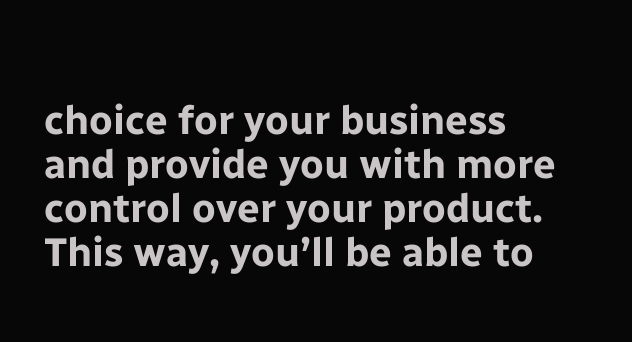choice for your business and provide you with more control over your product. This way, you’ll be able to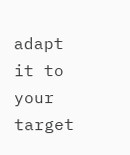adapt it to your target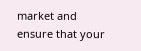market and ensure that your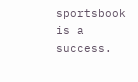sportsbook is a success.